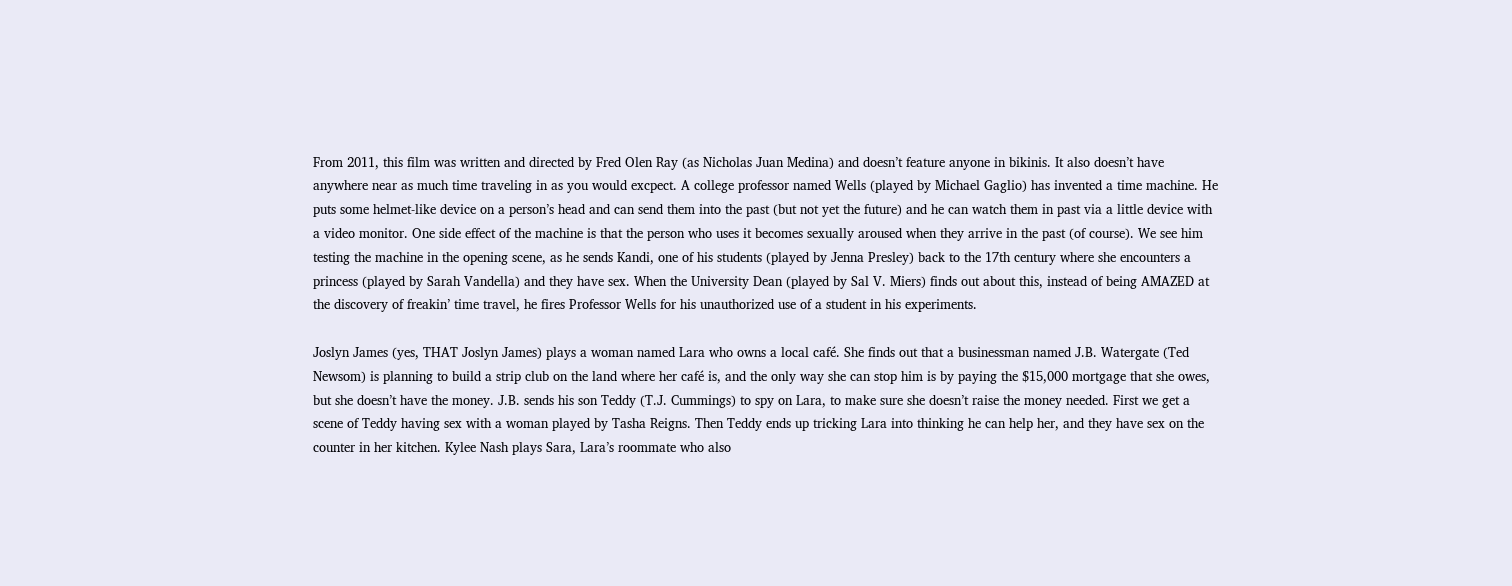From 2011, this film was written and directed by Fred Olen Ray (as Nicholas Juan Medina) and doesn’t feature anyone in bikinis. It also doesn’t have anywhere near as much time traveling in as you would excpect. A college professor named Wells (played by Michael Gaglio) has invented a time machine. He puts some helmet-like device on a person’s head and can send them into the past (but not yet the future) and he can watch them in past via a little device with a video monitor. One side effect of the machine is that the person who uses it becomes sexually aroused when they arrive in the past (of course). We see him testing the machine in the opening scene, as he sends Kandi, one of his students (played by Jenna Presley) back to the 17th century where she encounters a princess (played by Sarah Vandella) and they have sex. When the University Dean (played by Sal V. Miers) finds out about this, instead of being AMAZED at the discovery of freakin’ time travel, he fires Professor Wells for his unauthorized use of a student in his experiments.

Joslyn James (yes, THAT Joslyn James) plays a woman named Lara who owns a local café. She finds out that a businessman named J.B. Watergate (Ted Newsom) is planning to build a strip club on the land where her café is, and the only way she can stop him is by paying the $15,000 mortgage that she owes, but she doesn’t have the money. J.B. sends his son Teddy (T.J. Cummings) to spy on Lara, to make sure she doesn’t raise the money needed. First we get a scene of Teddy having sex with a woman played by Tasha Reigns. Then Teddy ends up tricking Lara into thinking he can help her, and they have sex on the counter in her kitchen. Kylee Nash plays Sara, Lara’s roommate who also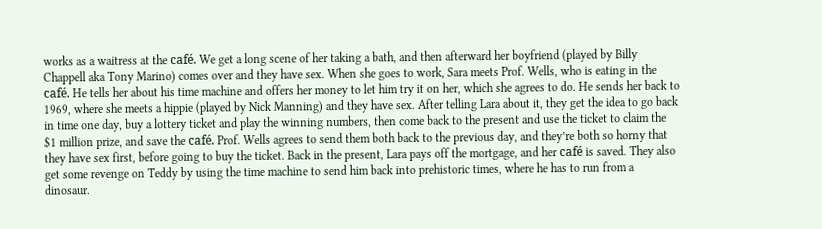works as a waitress at the café. We get a long scene of her taking a bath, and then afterward her boyfriend (played by Billy Chappell aka Tony Marino) comes over and they have sex. When she goes to work, Sara meets Prof. Wells, who is eating in the café. He tells her about his time machine and offers her money to let him try it on her, which she agrees to do. He sends her back to 1969, where she meets a hippie (played by Nick Manning) and they have sex. After telling Lara about it, they get the idea to go back in time one day, buy a lottery ticket and play the winning numbers, then come back to the present and use the ticket to claim the $1 million prize, and save the café. Prof. Wells agrees to send them both back to the previous day, and they’re both so horny that they have sex first, before going to buy the ticket. Back in the present, Lara pays off the mortgage, and her café is saved. They also get some revenge on Teddy by using the time machine to send him back into prehistoric times, where he has to run from a dinosaur.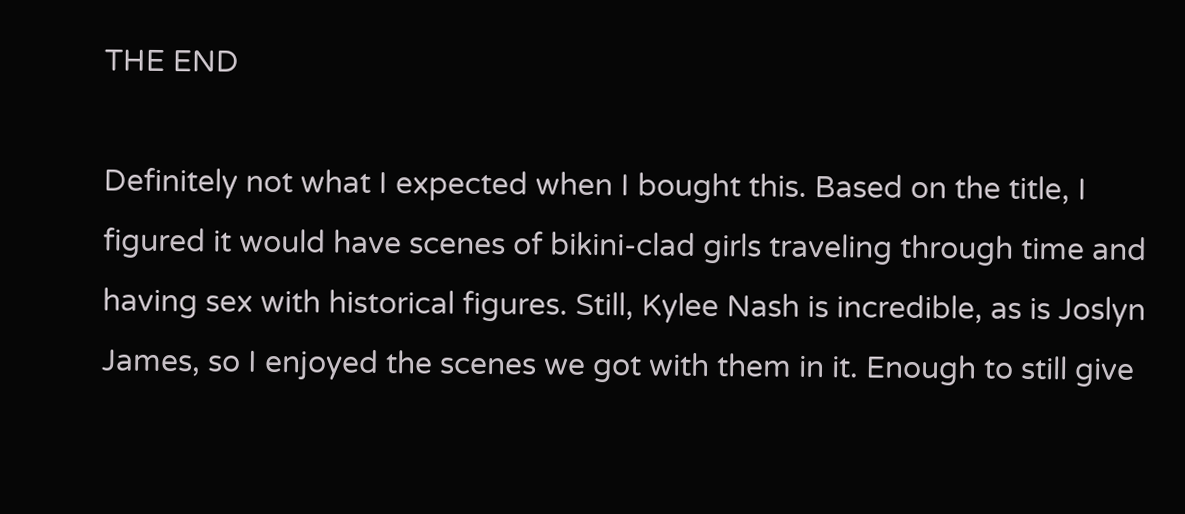THE END

Definitely not what I expected when I bought this. Based on the title, I figured it would have scenes of bikini-clad girls traveling through time and having sex with historical figures. Still, Kylee Nash is incredible, as is Joslyn James, so I enjoyed the scenes we got with them in it. Enough to still give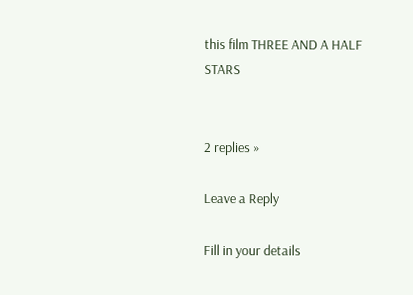this film THREE AND A HALF STARS


2 replies »

Leave a Reply

Fill in your details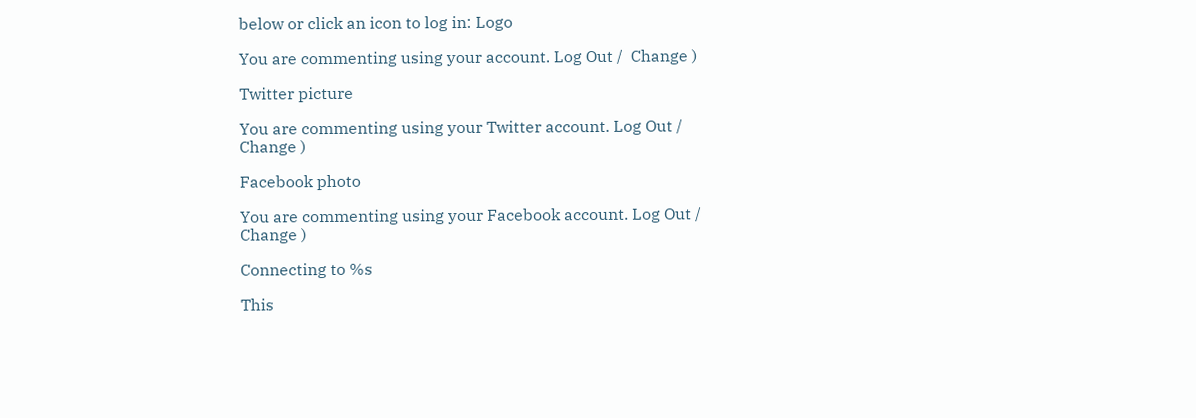below or click an icon to log in: Logo

You are commenting using your account. Log Out /  Change )

Twitter picture

You are commenting using your Twitter account. Log Out /  Change )

Facebook photo

You are commenting using your Facebook account. Log Out /  Change )

Connecting to %s

This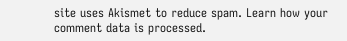site uses Akismet to reduce spam. Learn how your comment data is processed.